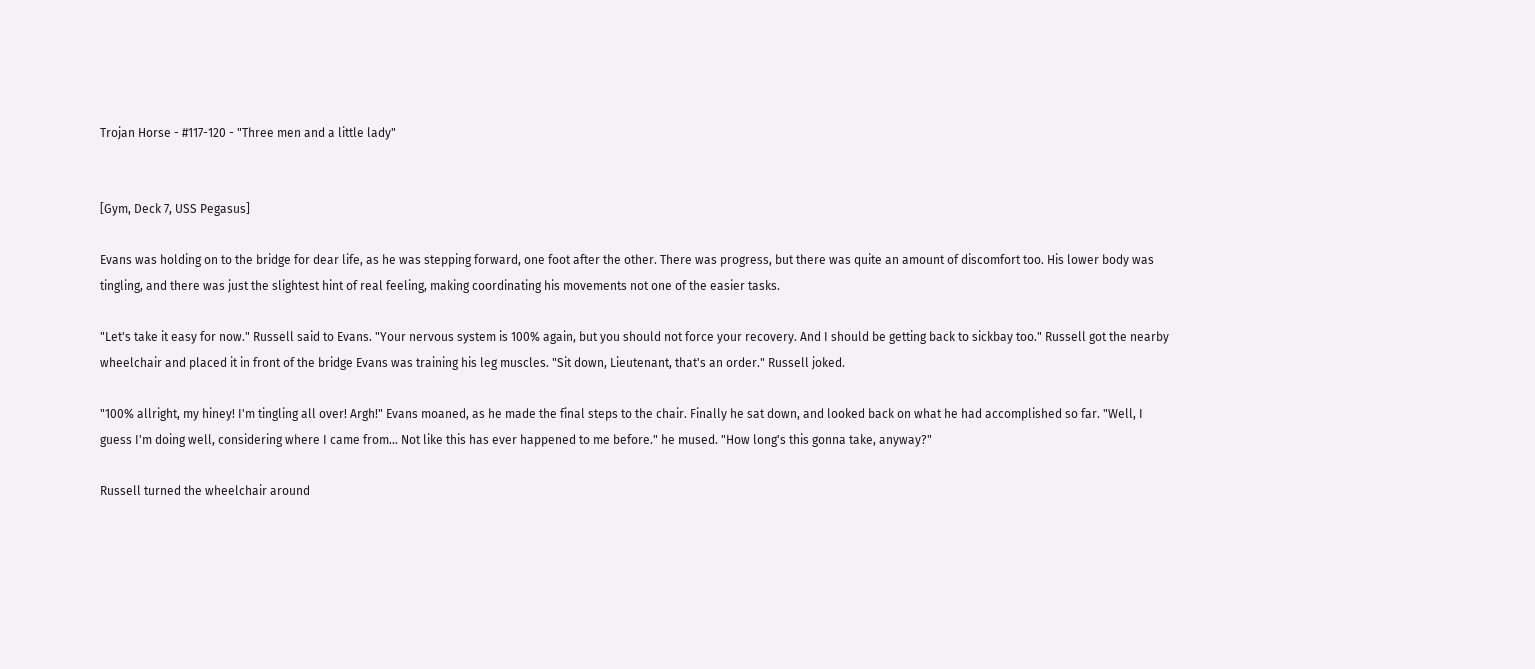Trojan Horse - #117-120 - "Three men and a little lady"


[Gym, Deck 7, USS Pegasus]

Evans was holding on to the bridge for dear life, as he was stepping forward, one foot after the other. There was progress, but there was quite an amount of discomfort too. His lower body was tingling, and there was just the slightest hint of real feeling, making coordinating his movements not one of the easier tasks.

"Let's take it easy for now." Russell said to Evans. "Your nervous system is 100% again, but you should not force your recovery. And I should be getting back to sickbay too." Russell got the nearby wheelchair and placed it in front of the bridge Evans was training his leg muscles. "Sit down, Lieutenant, that's an order." Russell joked.

"100% allright, my hiney! I'm tingling all over! Argh!" Evans moaned, as he made the final steps to the chair. Finally he sat down, and looked back on what he had accomplished so far. "Well, I guess I'm doing well, considering where I came from... Not like this has ever happened to me before." he mused. "How long's this gonna take, anyway?"

Russell turned the wheelchair around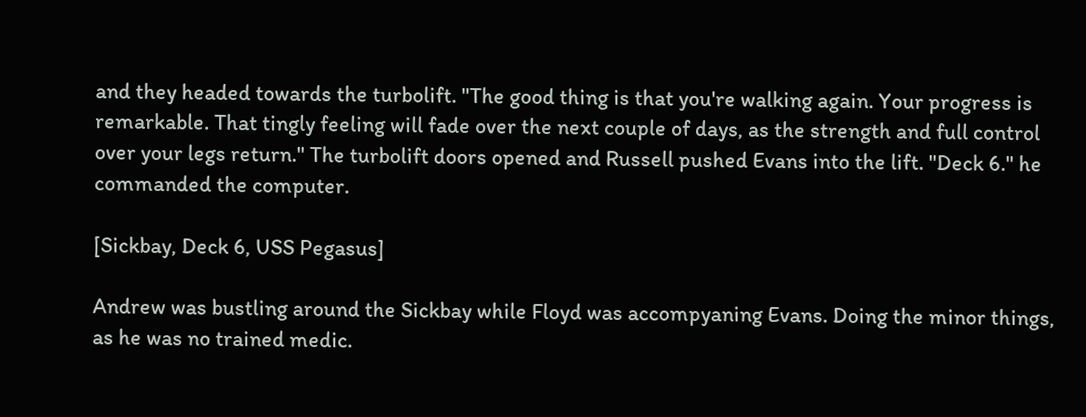and they headed towards the turbolift. "The good thing is that you're walking again. Your progress is remarkable. That tingly feeling will fade over the next couple of days, as the strength and full control over your legs return." The turbolift doors opened and Russell pushed Evans into the lift. "Deck 6." he commanded the computer.

[Sickbay, Deck 6, USS Pegasus]

Andrew was bustling around the Sickbay while Floyd was accompyaning Evans. Doing the minor things, as he was no trained medic.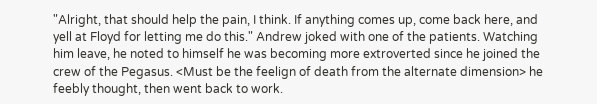"Alright, that should help the pain, I think. If anything comes up, come back here, and yell at Floyd for letting me do this." Andrew joked with one of the patients. Watching him leave, he noted to himself he was becoming more extroverted since he joined the crew of the Pegasus. <Must be the feelign of death from the alternate dimension> he feebly thought, then went back to work.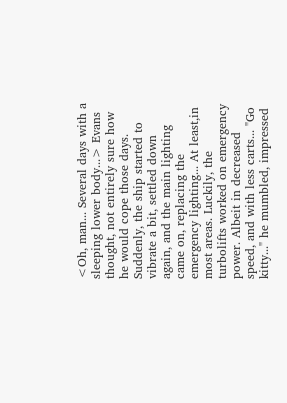<Oh, man... Several days with a sleeping lower body...> Evans thought, not entirely sure how he would cope those days. Suddenly, the ship started to vibrate a bit, settled down again, and the main lighting came on, replacing the emergency lighting... At least,in most areas. Luckily, the turbolifts worked on emergency power. Albeit in decreased speed, and with less carts... "Go kitty..." he mumbled, impressed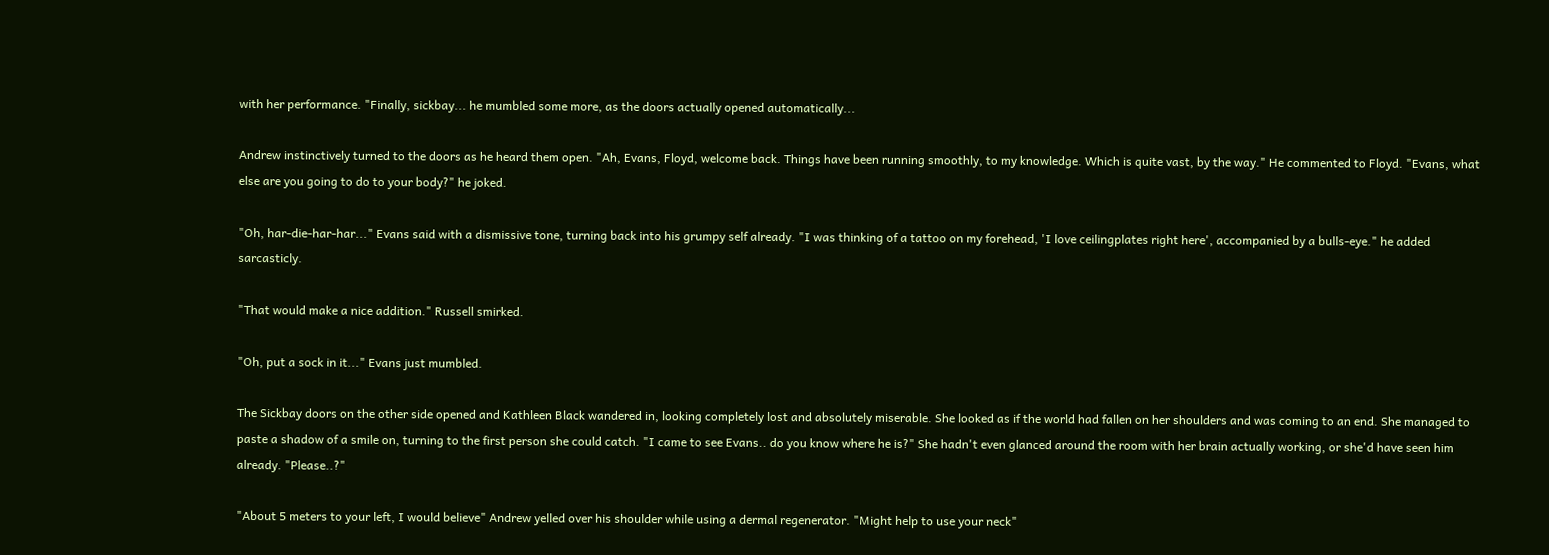with her performance. "Finally, sickbay... he mumbled some more, as the doors actually opened automatically...

Andrew instinctively turned to the doors as he heard them open. "Ah, Evans, Floyd, welcome back. Things have been running smoothly, to my knowledge. Which is quite vast, by the way." He commented to Floyd. "Evans, what else are you going to do to your body?" he joked.

"Oh, har-die-har-har..." Evans said with a dismissive tone, turning back into his grumpy self already. "I was thinking of a tattoo on my forehead, 'I love ceilingplates right here', accompanied by a bulls-eye." he added sarcasticly.

"That would make a nice addition." Russell smirked.

"Oh, put a sock in it..." Evans just mumbled.

The Sickbay doors on the other side opened and Kathleen Black wandered in, looking completely lost and absolutely miserable. She looked as if the world had fallen on her shoulders and was coming to an end. She managed to paste a shadow of a smile on, turning to the first person she could catch. "I came to see Evans.. do you know where he is?" She hadn't even glanced around the room with her brain actually working, or she'd have seen him already. "Please..?"

"About 5 meters to your left, I would believe" Andrew yelled over his shoulder while using a dermal regenerator. "Might help to use your neck"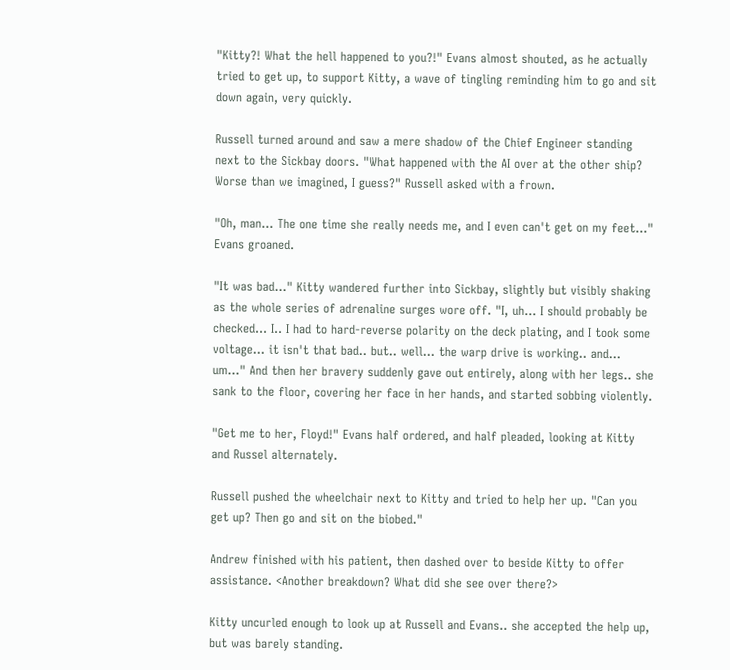"Kitty?! What the hell happened to you?!" Evans almost shouted, as he actually tried to get up, to support Kitty, a wave of tingling reminding him to go and sit down again, very quickly.

Russell turned around and saw a mere shadow of the Chief Engineer standing next to the Sickbay doors. "What happened with the AI over at the other ship? Worse than we imagined, I guess?" Russell asked with a frown.

"Oh, man... The one time she really needs me, and I even can't get on my feet..." Evans groaned.

"It was bad..." Kitty wandered further into Sickbay, slightly but visibly shaking as the whole series of adrenaline surges wore off. "I, uh... I should probably be checked... I.. I had to hard-reverse polarity on the deck plating, and I took some voltage... it isn't that bad.. but.. well... the warp drive is working.. and... um..." And then her bravery suddenly gave out entirely, along with her legs.. she sank to the floor, covering her face in her hands, and started sobbing violently.

"Get me to her, Floyd!" Evans half ordered, and half pleaded, looking at Kitty and Russel alternately.

Russell pushed the wheelchair next to Kitty and tried to help her up. "Can you get up? Then go and sit on the biobed."

Andrew finished with his patient, then dashed over to beside Kitty to offer assistance. <Another breakdown? What did she see over there?>

Kitty uncurled enough to look up at Russell and Evans.. she accepted the help up, but was barely standing.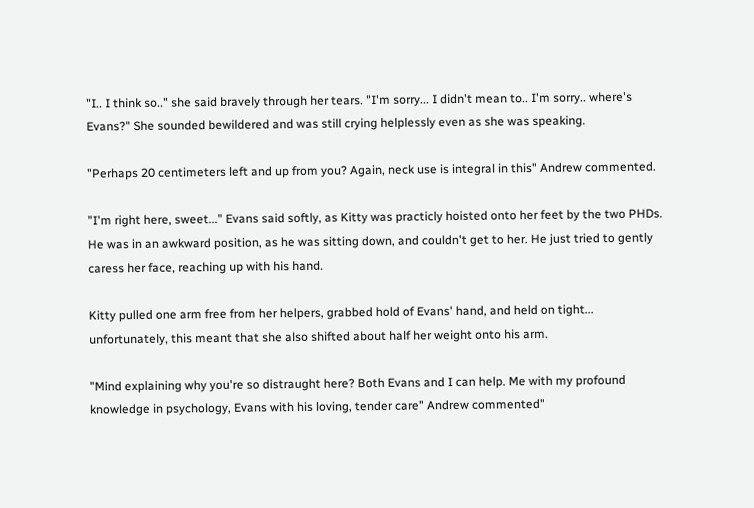"I.. I think so.." she said bravely through her tears. "I'm sorry... I didn't mean to.. I'm sorry.. where's Evans?" She sounded bewildered and was still crying helplessly even as she was speaking.

"Perhaps 20 centimeters left and up from you? Again, neck use is integral in this" Andrew commented.

"I'm right here, sweet..." Evans said softly, as Kitty was practicly hoisted onto her feet by the two PHDs. He was in an awkward position, as he was sitting down, and couldn't get to her. He just tried to gently caress her face, reaching up with his hand.

Kitty pulled one arm free from her helpers, grabbed hold of Evans' hand, and held on tight... unfortunately, this meant that she also shifted about half her weight onto his arm.

"Mind explaining why you're so distraught here? Both Evans and I can help. Me with my profound knowledge in psychology, Evans with his loving, tender care" Andrew commented"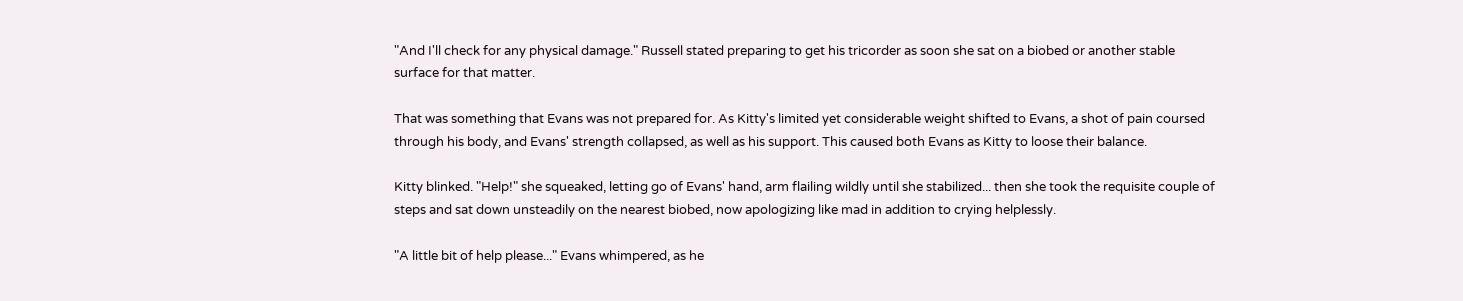"And I'll check for any physical damage." Russell stated preparing to get his tricorder as soon she sat on a biobed or another stable surface for that matter.

That was something that Evans was not prepared for. As Kitty's limited yet considerable weight shifted to Evans, a shot of pain coursed through his body, and Evans' strength collapsed, as well as his support. This caused both Evans as Kitty to loose their balance.

Kitty blinked. "Help!" she squeaked, letting go of Evans' hand, arm flailing wildly until she stabilized... then she took the requisite couple of steps and sat down unsteadily on the nearest biobed, now apologizing like mad in addition to crying helplessly.

"A little bit of help please..." Evans whimpered, as he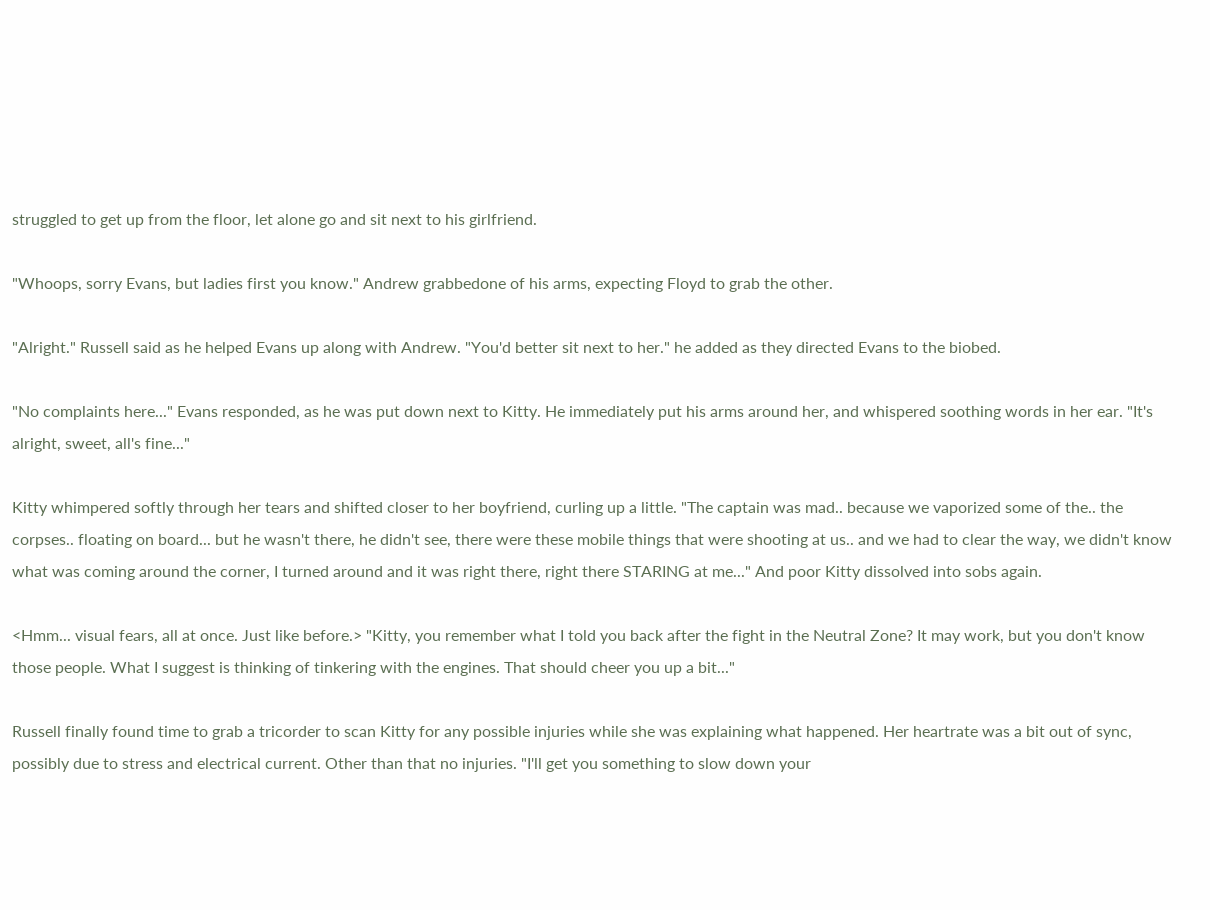struggled to get up from the floor, let alone go and sit next to his girlfriend.

"Whoops, sorry Evans, but ladies first you know." Andrew grabbedone of his arms, expecting Floyd to grab the other.

"Alright." Russell said as he helped Evans up along with Andrew. "You'd better sit next to her." he added as they directed Evans to the biobed.

"No complaints here..." Evans responded, as he was put down next to Kitty. He immediately put his arms around her, and whispered soothing words in her ear. "It's alright, sweet, all's fine..."

Kitty whimpered softly through her tears and shifted closer to her boyfriend, curling up a little. "The captain was mad.. because we vaporized some of the.. the corpses.. floating on board... but he wasn't there, he didn't see, there were these mobile things that were shooting at us.. and we had to clear the way, we didn't know what was coming around the corner, I turned around and it was right there, right there STARING at me..." And poor Kitty dissolved into sobs again.

<Hmm... visual fears, all at once. Just like before.> "Kitty, you remember what I told you back after the fight in the Neutral Zone? It may work, but you don't know those people. What I suggest is thinking of tinkering with the engines. That should cheer you up a bit..."

Russell finally found time to grab a tricorder to scan Kitty for any possible injuries while she was explaining what happened. Her heartrate was a bit out of sync, possibly due to stress and electrical current. Other than that no injuries. "I'll get you something to slow down your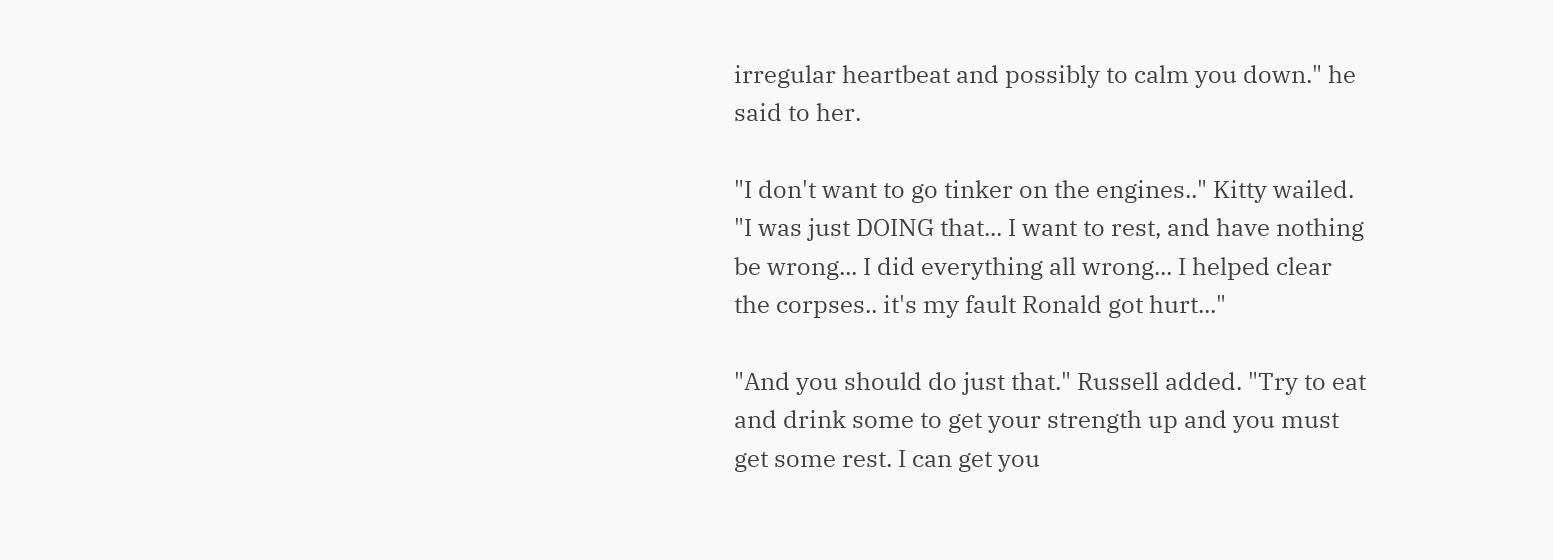irregular heartbeat and possibly to calm you down." he said to her.

"I don't want to go tinker on the engines.." Kitty wailed. "I was just DOING that... I want to rest, and have nothing be wrong... I did everything all wrong... I helped clear the corpses.. it's my fault Ronald got hurt..."

"And you should do just that." Russell added. "Try to eat and drink some to get your strength up and you must get some rest. I can get you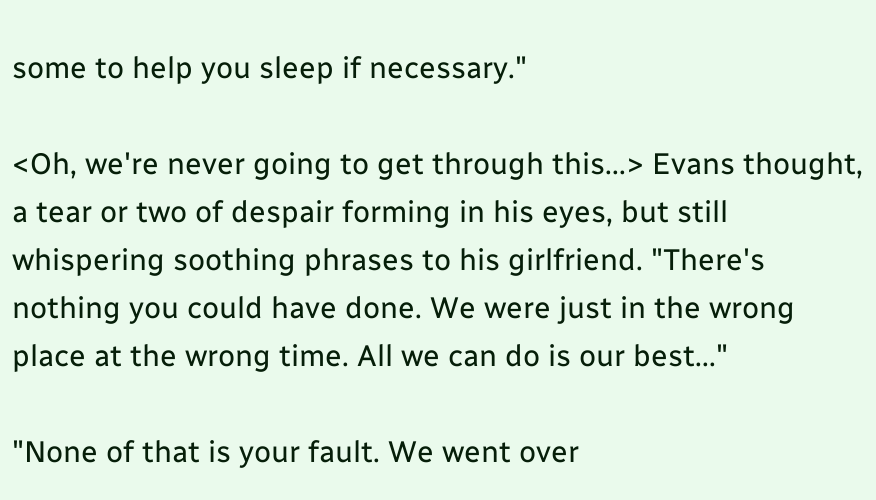some to help you sleep if necessary."

<Oh, we're never going to get through this...> Evans thought, a tear or two of despair forming in his eyes, but still whispering soothing phrases to his girlfriend. "There's nothing you could have done. We were just in the wrong place at the wrong time. All we can do is our best..."

"None of that is your fault. We went over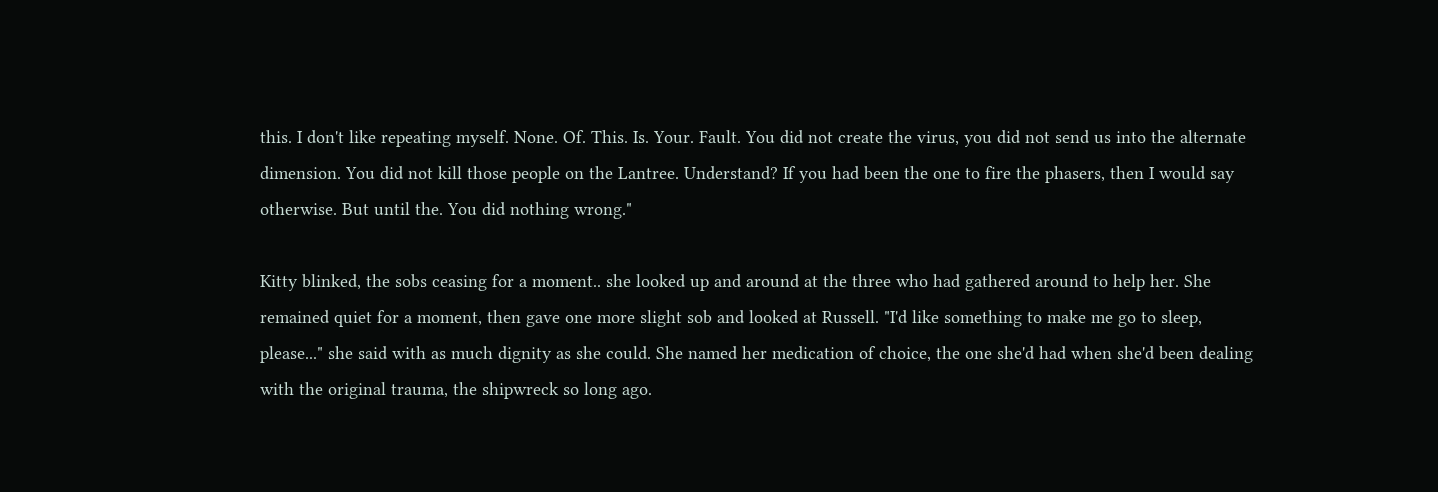this. I don't like repeating myself. None. Of. This. Is. Your. Fault. You did not create the virus, you did not send us into the alternate dimension. You did not kill those people on the Lantree. Understand? If you had been the one to fire the phasers, then I would say otherwise. But until the. You did nothing wrong."

Kitty blinked, the sobs ceasing for a moment.. she looked up and around at the three who had gathered around to help her. She remained quiet for a moment, then gave one more slight sob and looked at Russell. "I'd like something to make me go to sleep, please..." she said with as much dignity as she could. She named her medication of choice, the one she'd had when she'd been dealing with the original trauma, the shipwreck so long ago.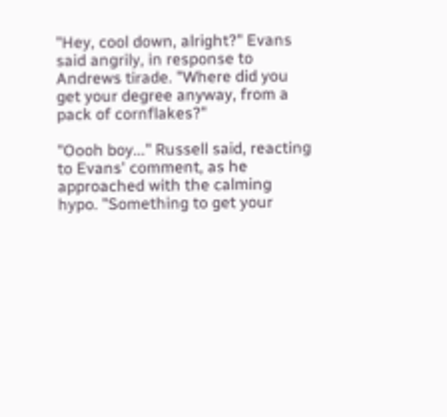"Hey, cool down, alright?" Evans said angrily, in response to Andrews tirade. "Where did you get your degree anyway, from a pack of cornflakes?"

"Oooh boy..." Russell said, reacting to Evans' comment, as he approached with the calming hypo. "Something to get your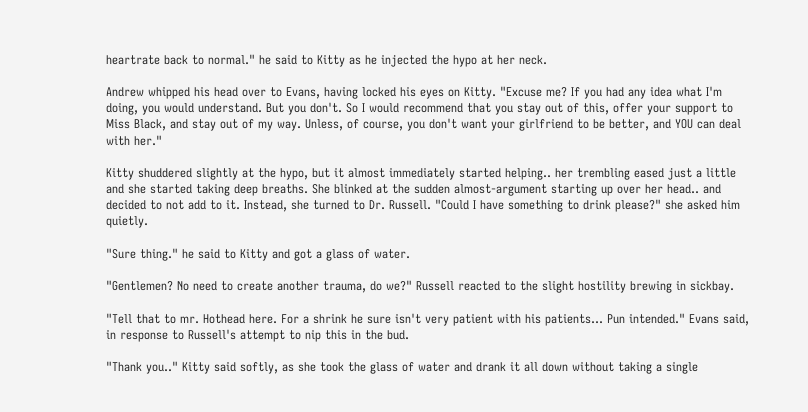heartrate back to normal." he said to Kitty as he injected the hypo at her neck.

Andrew whipped his head over to Evans, having locked his eyes on Kitty. "Excuse me? If you had any idea what I'm doing, you would understand. But you don't. So I would recommend that you stay out of this, offer your support to Miss Black, and stay out of my way. Unless, of course, you don't want your girlfriend to be better, and YOU can deal with her."

Kitty shuddered slightly at the hypo, but it almost immediately started helping.. her trembling eased just a little and she started taking deep breaths. She blinked at the sudden almost-argument starting up over her head.. and decided to not add to it. Instead, she turned to Dr. Russell. "Could I have something to drink please?" she asked him quietly.

"Sure thing." he said to Kitty and got a glass of water.

"Gentlemen? No need to create another trauma, do we?" Russell reacted to the slight hostility brewing in sickbay.

"Tell that to mr. Hothead here. For a shrink he sure isn't very patient with his patients... Pun intended." Evans said, in response to Russell's attempt to nip this in the bud.

"Thank you.." Kitty said softly, as she took the glass of water and drank it all down without taking a single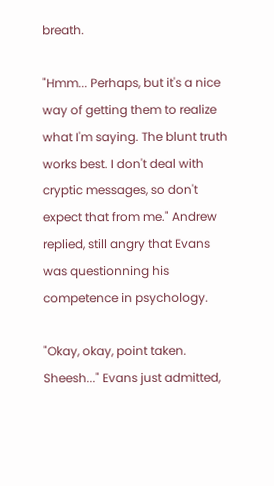breath.

"Hmm... Perhaps, but it's a nice way of getting them to realize what I'm saying. The blunt truth works best. I don't deal with cryptic messages, so don't expect that from me." Andrew replied, still angry that Evans was questionning his competence in psychology.

"Okay, okay, point taken. Sheesh..." Evans just admitted,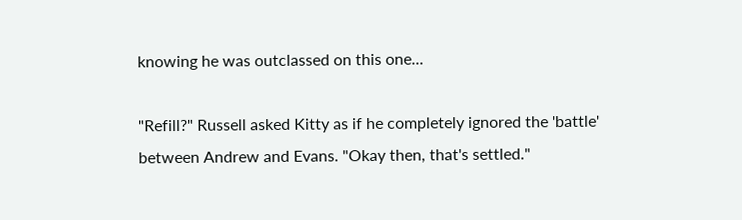knowing he was outclassed on this one...

"Refill?" Russell asked Kitty as if he completely ignored the 'battle' between Andrew and Evans. "Okay then, that's settled."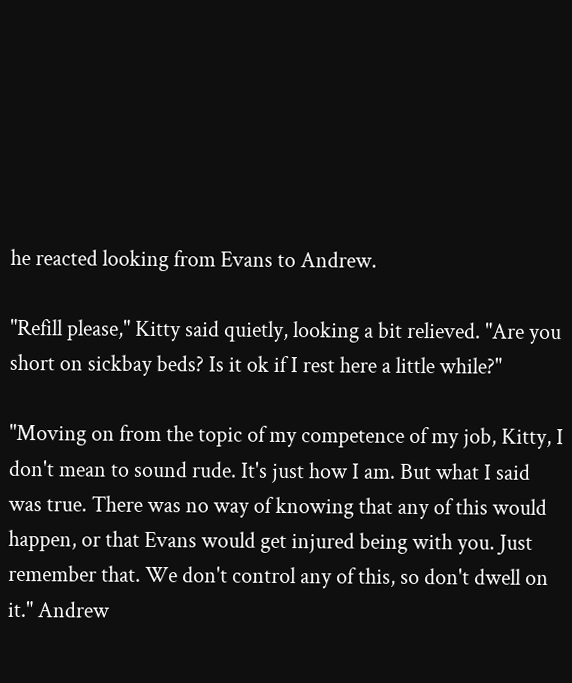he reacted looking from Evans to Andrew.

"Refill please," Kitty said quietly, looking a bit relieved. "Are you short on sickbay beds? Is it ok if I rest here a little while?"

"Moving on from the topic of my competence of my job, Kitty, I don't mean to sound rude. It's just how I am. But what I said was true. There was no way of knowing that any of this would happen, or that Evans would get injured being with you. Just remember that. We don't control any of this, so don't dwell on it." Andrew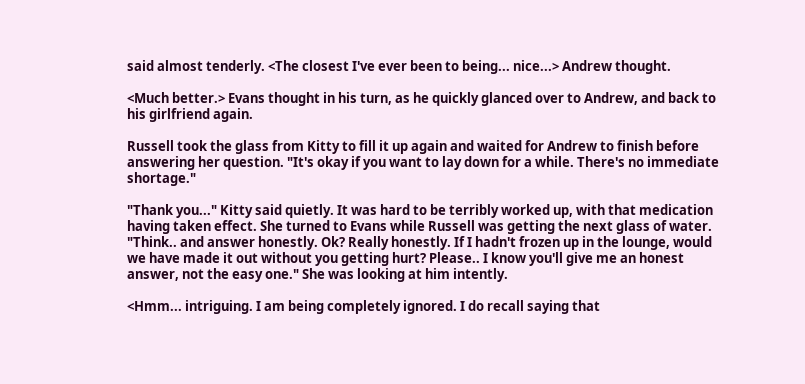said almost tenderly. <The closest I've ever been to being... nice...> Andrew thought.

<Much better.> Evans thought in his turn, as he quickly glanced over to Andrew, and back to his girlfriend again.

Russell took the glass from Kitty to fill it up again and waited for Andrew to finish before answering her question. "It's okay if you want to lay down for a while. There's no immediate shortage."

"Thank you..." Kitty said quietly. It was hard to be terribly worked up, with that medication having taken effect. She turned to Evans while Russell was getting the next glass of water. "Think.. and answer honestly. Ok? Really honestly. If I hadn't frozen up in the lounge, would we have made it out without you getting hurt? Please.. I know you'll give me an honest answer, not the easy one." She was looking at him intently.

<Hmm... intriguing. I am being completely ignored. I do recall saying that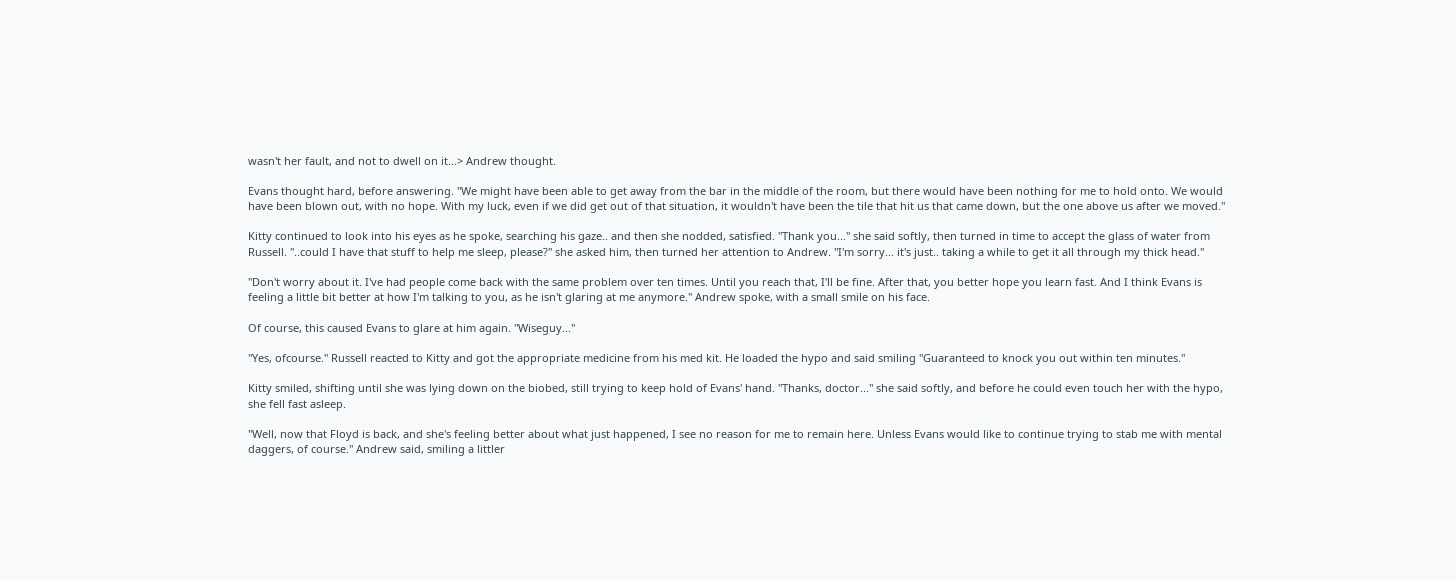wasn't her fault, and not to dwell on it...> Andrew thought.

Evans thought hard, before answering. "We might have been able to get away from the bar in the middle of the room, but there would have been nothing for me to hold onto. We would have been blown out, with no hope. With my luck, even if we did get out of that situation, it wouldn't have been the tile that hit us that came down, but the one above us after we moved."

Kitty continued to look into his eyes as he spoke, searching his gaze.. and then she nodded, satisfied. "Thank you..." she said softly, then turned in time to accept the glass of water from Russell. "..could I have that stuff to help me sleep, please?" she asked him, then turned her attention to Andrew. "I'm sorry... it's just.. taking a while to get it all through my thick head."

"Don't worry about it. I've had people come back with the same problem over ten times. Until you reach that, I'll be fine. After that, you better hope you learn fast. And I think Evans is feeling a little bit better at how I'm talking to you, as he isn't glaring at me anymore." Andrew spoke, with a small smile on his face.

Of course, this caused Evans to glare at him again. "Wiseguy..."

"Yes, ofcourse." Russell reacted to Kitty and got the appropriate medicine from his med kit. He loaded the hypo and said smiling "Guaranteed to knock you out within ten minutes."

Kitty smiled, shifting until she was lying down on the biobed, still trying to keep hold of Evans' hand. "Thanks, doctor..." she said softly, and before he could even touch her with the hypo, she fell fast asleep.

"Well, now that Floyd is back, and she's feeling better about what just happened, I see no reason for me to remain here. Unless Evans would like to continue trying to stab me with mental daggers, of course." Andrew said, smiling a littler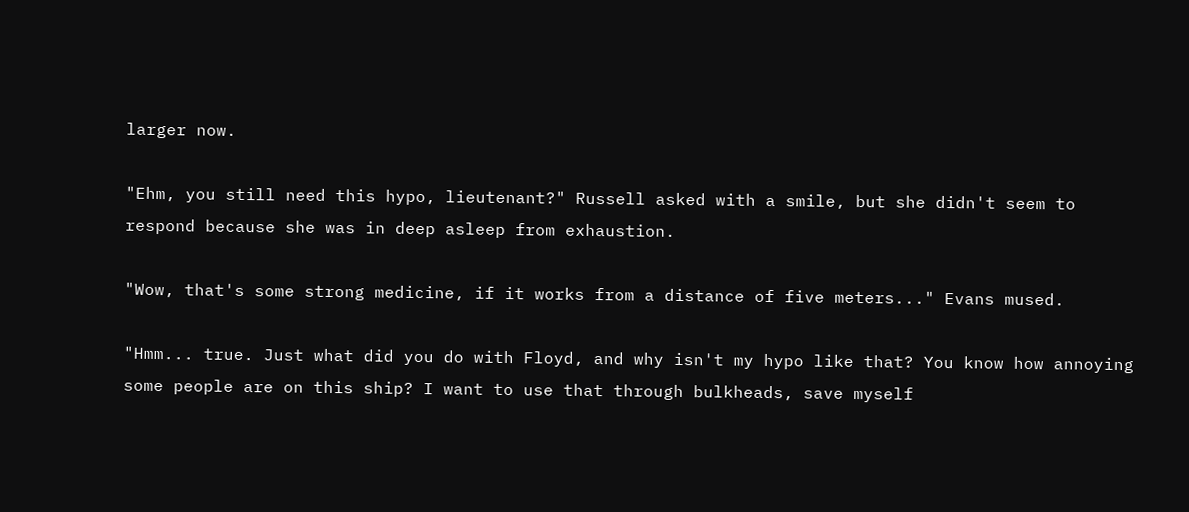larger now.

"Ehm, you still need this hypo, lieutenant?" Russell asked with a smile, but she didn't seem to respond because she was in deep asleep from exhaustion.

"Wow, that's some strong medicine, if it works from a distance of five meters..." Evans mused.

"Hmm... true. Just what did you do with Floyd, and why isn't my hypo like that? You know how annoying some people are on this ship? I want to use that through bulkheads, save myself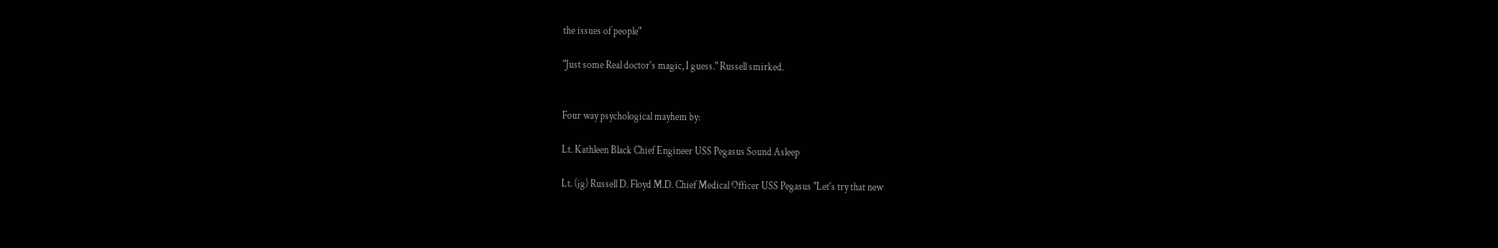the issues of people"

"Just some Real doctor's magic, I guess." Russell smirked.


Four way psychological mayhem by:

Lt. Kathleen Black Chief Engineer USS Pegasus Sound Asleep

Lt. (jg) Russell D. Floyd M.D. Chief Medical Officer USS Pegasus "Let's try that new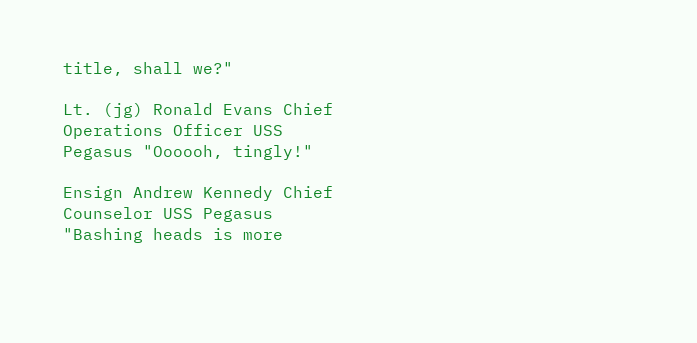title, shall we?"

Lt. (jg) Ronald Evans Chief Operations Officer USS Pegasus "Oooooh, tingly!"

Ensign Andrew Kennedy Chief Counselor USS Pegasus "Bashing heads is more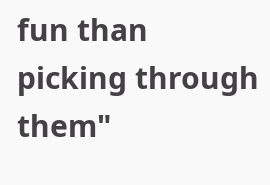fun than picking through them"